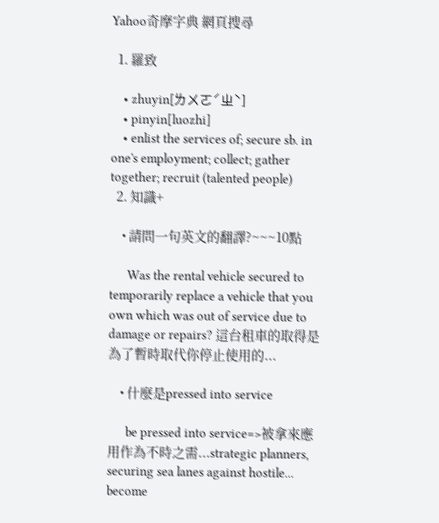Yahoo奇摩字典 網頁搜尋

  1. 羅致

    • zhuyin[ㄌㄨㄛˊㄓˋ]
    • pinyin[luozhi]
    • enlist the services of; secure sb. in one's employment; collect; gather together; recruit (talented people)
  2. 知識+

    • 請問一句英文的翻譯?~~~10點

      Was the rental vehicle secured to temporarily replace a vehicle that you own which was out of service due to damage or repairs? 這台租車的取得是為了暫時取代你停止使用的...

    • 什麼是pressed into service

      be pressed into service=>被拿來應用作為不時之需...strategic planners, securing sea lanes against hostile... become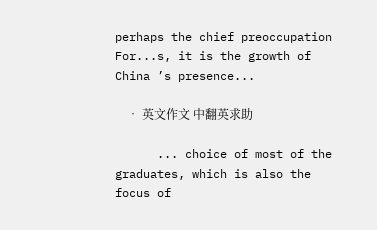perhaps the chief preoccupation For...s, it is the growth of China ’s presence...

    • 英文作文 中翻英求助

      ... choice of most of the graduates, which is also the focus of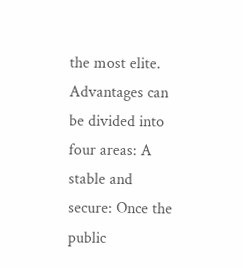the most elite. Advantages can be divided into four areas: A stable and secure: Once the public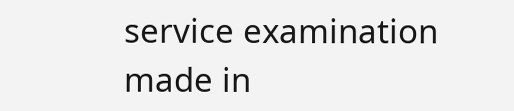service examination made in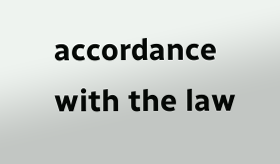accordance with the law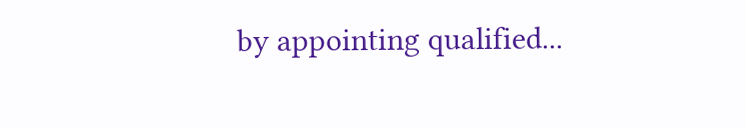by appointing qualified...